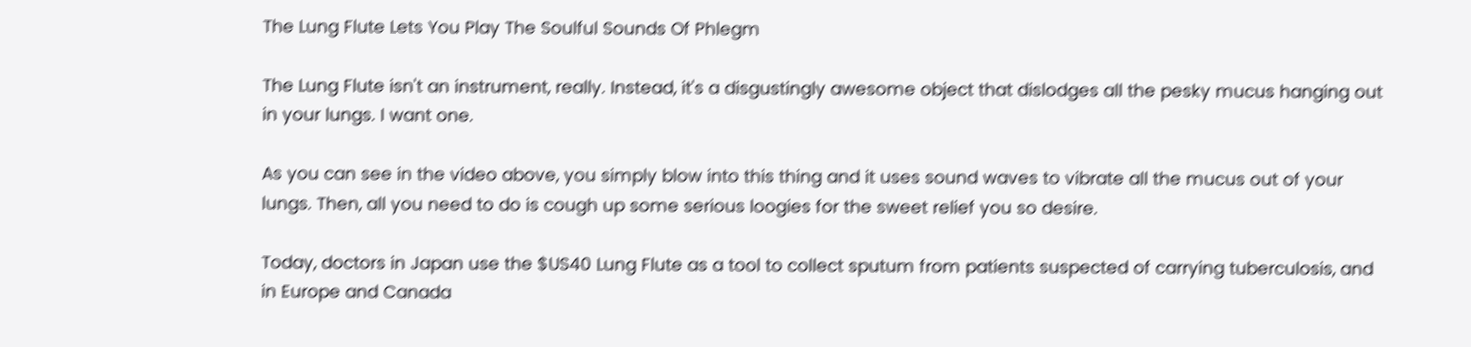The Lung Flute Lets You Play The Soulful Sounds Of Phlegm

The Lung Flute isn't an instrument, really. Instead, it's a disgustingly awesome object that dislodges all the pesky mucus hanging out in your lungs. I want one.

As you can see in the video above, you simply blow into this thing and it uses sound waves to vibrate all the mucus out of your lungs. Then, all you need to do is cough up some serious loogies for the sweet relief you so desire.

Today, doctors in Japan use the $US40 Lung Flute as a tool to collect sputum from patients suspected of carrying tuberculosis, and in Europe and Canada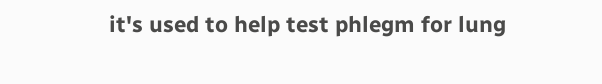it's used to help test phlegm for lung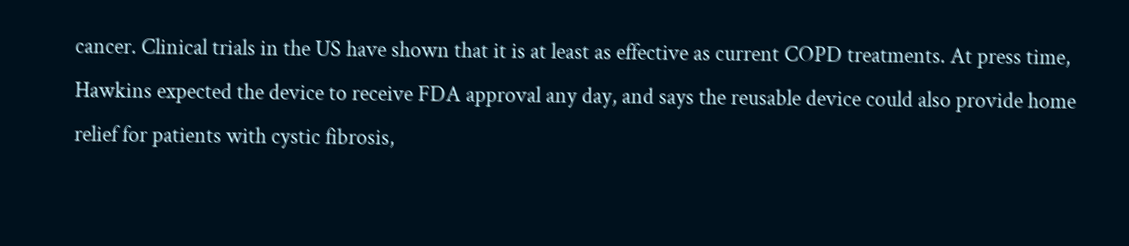cancer. Clinical trials in the US have shown that it is at least as effective as current COPD treatments. At press time, Hawkins expected the device to receive FDA approval any day, and says the reusable device could also provide home relief for patients with cystic fibrosis,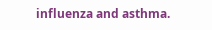influenza and asthma.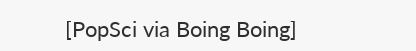[PopSci via Boing Boing]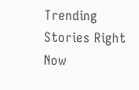Trending Stories Right Now